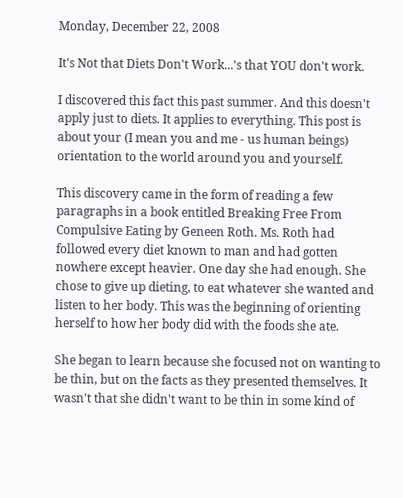Monday, December 22, 2008

It's Not that Diets Don't Work...'s that YOU don't work.

I discovered this fact this past summer. And this doesn't apply just to diets. It applies to everything. This post is about your (I mean you and me - us human beings) orientation to the world around you and yourself.

This discovery came in the form of reading a few paragraphs in a book entitled Breaking Free From Compulsive Eating by Geneen Roth. Ms. Roth had followed every diet known to man and had gotten nowhere except heavier. One day she had enough. She chose to give up dieting, to eat whatever she wanted and listen to her body. This was the beginning of orienting herself to how her body did with the foods she ate.

She began to learn because she focused not on wanting to be thin, but on the facts as they presented themselves. It wasn't that she didn't want to be thin in some kind of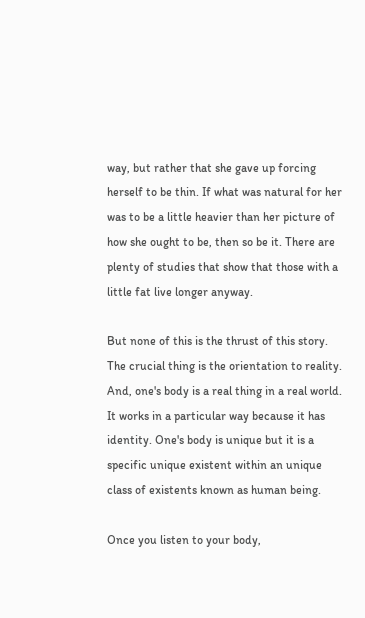way, but rather that she gave up forcing herself to be thin. If what was natural for her was to be a little heavier than her picture of how she ought to be, then so be it. There are plenty of studies that show that those with a little fat live longer anyway.

But none of this is the thrust of this story. The crucial thing is the orientation to reality. And, one's body is a real thing in a real world. It works in a particular way because it has identity. One's body is unique but it is a specific unique existent within an unique class of existents known as human being.

Once you listen to your body,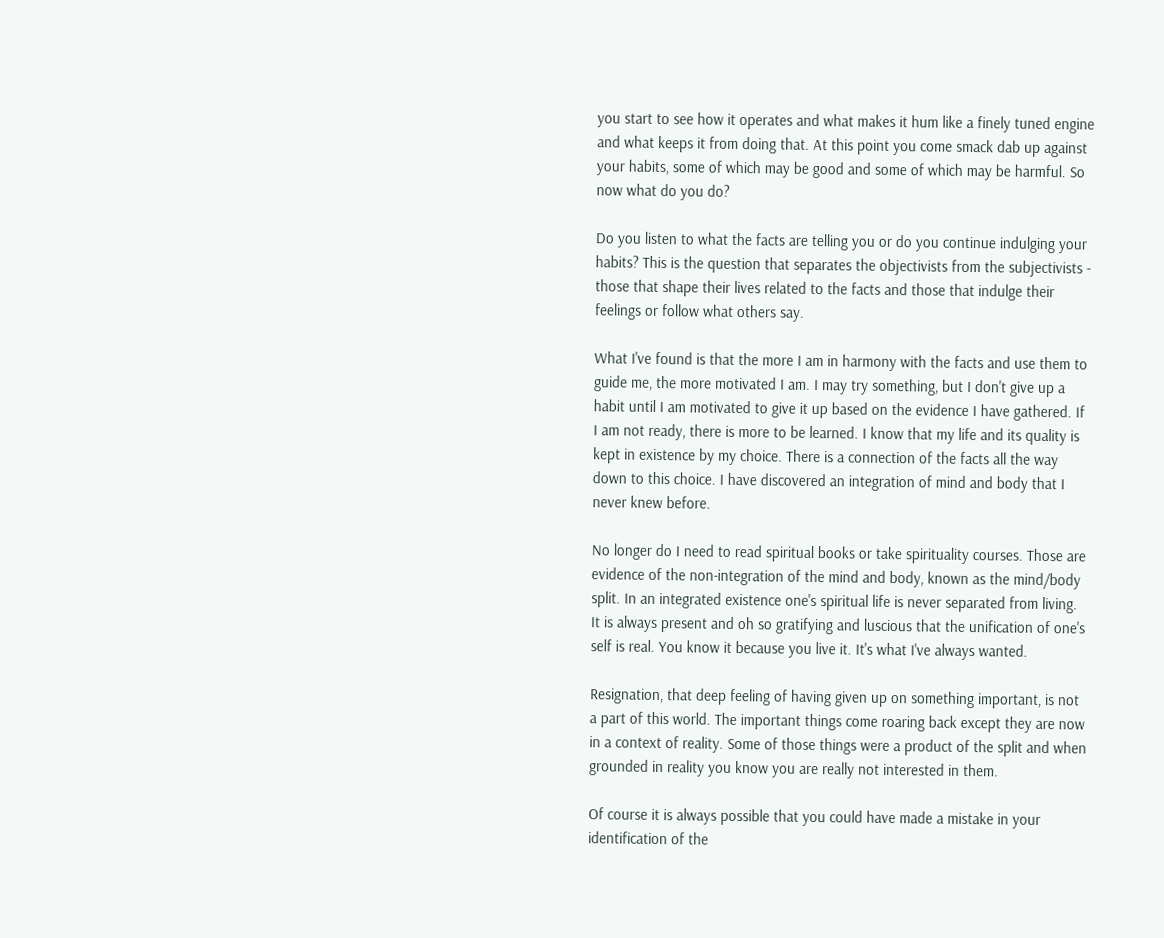you start to see how it operates and what makes it hum like a finely tuned engine and what keeps it from doing that. At this point you come smack dab up against your habits, some of which may be good and some of which may be harmful. So now what do you do?

Do you listen to what the facts are telling you or do you continue indulging your habits? This is the question that separates the objectivists from the subjectivists - those that shape their lives related to the facts and those that indulge their feelings or follow what others say.

What I've found is that the more I am in harmony with the facts and use them to guide me, the more motivated I am. I may try something, but I don't give up a habit until I am motivated to give it up based on the evidence I have gathered. If I am not ready, there is more to be learned. I know that my life and its quality is kept in existence by my choice. There is a connection of the facts all the way down to this choice. I have discovered an integration of mind and body that I never knew before.

No longer do I need to read spiritual books or take spirituality courses. Those are evidence of the non-integration of the mind and body, known as the mind/body split. In an integrated existence one's spiritual life is never separated from living. It is always present and oh so gratifying and luscious that the unification of one's self is real. You know it because you live it. It's what I've always wanted.

Resignation, that deep feeling of having given up on something important, is not a part of this world. The important things come roaring back except they are now in a context of reality. Some of those things were a product of the split and when grounded in reality you know you are really not interested in them.

Of course it is always possible that you could have made a mistake in your identification of the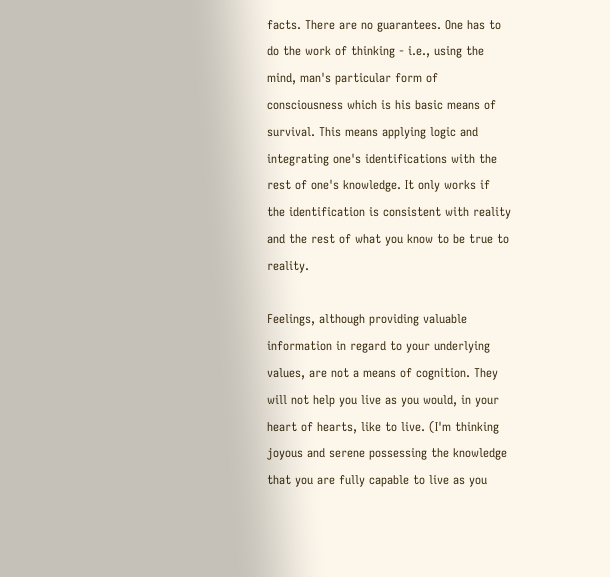facts. There are no guarantees. One has to do the work of thinking - i.e., using the mind, man's particular form of consciousness which is his basic means of survival. This means applying logic and integrating one's identifications with the rest of one's knowledge. It only works if the identification is consistent with reality and the rest of what you know to be true to reality.

Feelings, although providing valuable information in regard to your underlying values, are not a means of cognition. They will not help you live as you would, in your heart of hearts, like to live. (I'm thinking joyous and serene possessing the knowledge that you are fully capable to live as you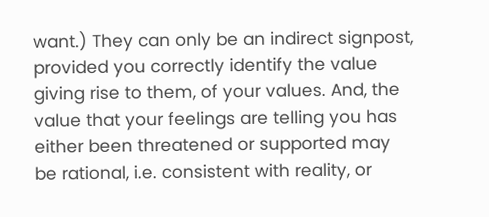want.) They can only be an indirect signpost, provided you correctly identify the value giving rise to them, of your values. And, the value that your feelings are telling you has either been threatened or supported may be rational, i.e. consistent with reality, or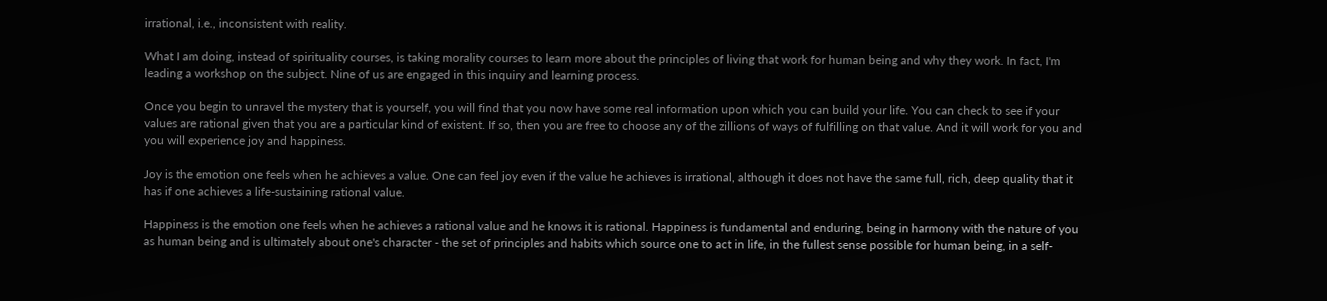irrational, i.e., inconsistent with reality.

What I am doing, instead of spirituality courses, is taking morality courses to learn more about the principles of living that work for human being and why they work. In fact, I'm leading a workshop on the subject. Nine of us are engaged in this inquiry and learning process.

Once you begin to unravel the mystery that is yourself, you will find that you now have some real information upon which you can build your life. You can check to see if your values are rational given that you are a particular kind of existent. If so, then you are free to choose any of the zillions of ways of fulfilling on that value. And it will work for you and you will experience joy and happiness.

Joy is the emotion one feels when he achieves a value. One can feel joy even if the value he achieves is irrational, although it does not have the same full, rich, deep quality that it has if one achieves a life-sustaining rational value.

Happiness is the emotion one feels when he achieves a rational value and he knows it is rational. Happiness is fundamental and enduring, being in harmony with the nature of you as human being and is ultimately about one's character - the set of principles and habits which source one to act in life, in the fullest sense possible for human being, in a self-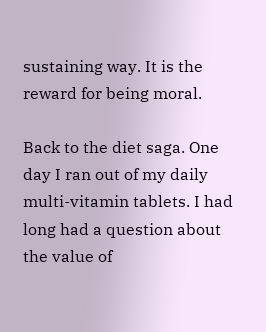sustaining way. It is the reward for being moral.

Back to the diet saga. One day I ran out of my daily multi-vitamin tablets. I had long had a question about the value of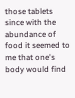those tablets since with the abundance of food it seemed to me that one's body would find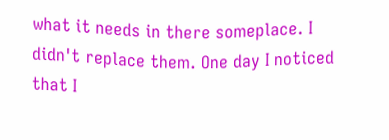what it needs in there someplace. I didn't replace them. One day I noticed that I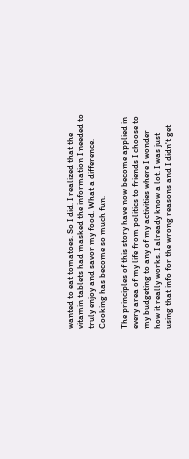wanted to eat tomatoes. So I did. I realized that the vitamin tablets had masked the information I needed to truly enjoy and savor my food. What a difference. Cooking has become so much fun.

The principles of this story have now become applied in every area of my life from politics to friends I choose to my budgeting to any of my activities where I wonder how it really works. I already know a lot. I was just using that info for the wrong reasons and I didn't get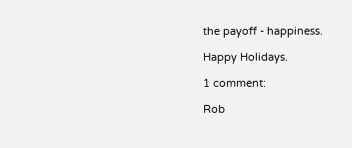the payoff - happiness.

Happy Holidays.

1 comment:

Rob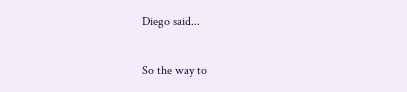Diego said...

So the way to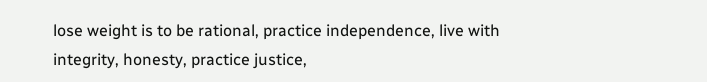lose weight is to be rational, practice independence, live with integrity, honesty, practice justice,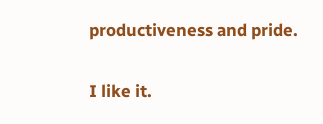productiveness and pride.

I like it.